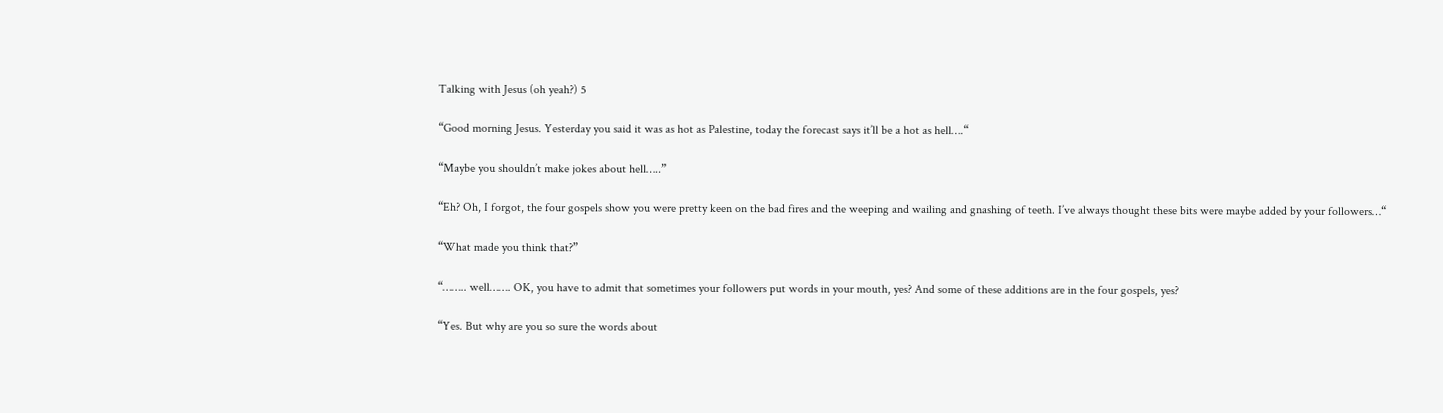Talking with Jesus (oh yeah?) 5

“Good morning Jesus. Yesterday you said it was as hot as Palestine, today the forecast says it’ll be a hot as hell….“

“Maybe you shouldn’t make jokes about hell…..”

“Eh? Oh, I forgot, the four gospels show you were pretty keen on the bad fires and the weeping and wailing and gnashing of teeth. I’ve always thought these bits were maybe added by your followers…“

“What made you think that?”

“…….. well……. OK, you have to admit that sometimes your followers put words in your mouth, yes? And some of these additions are in the four gospels, yes?

“Yes. But why are you so sure the words about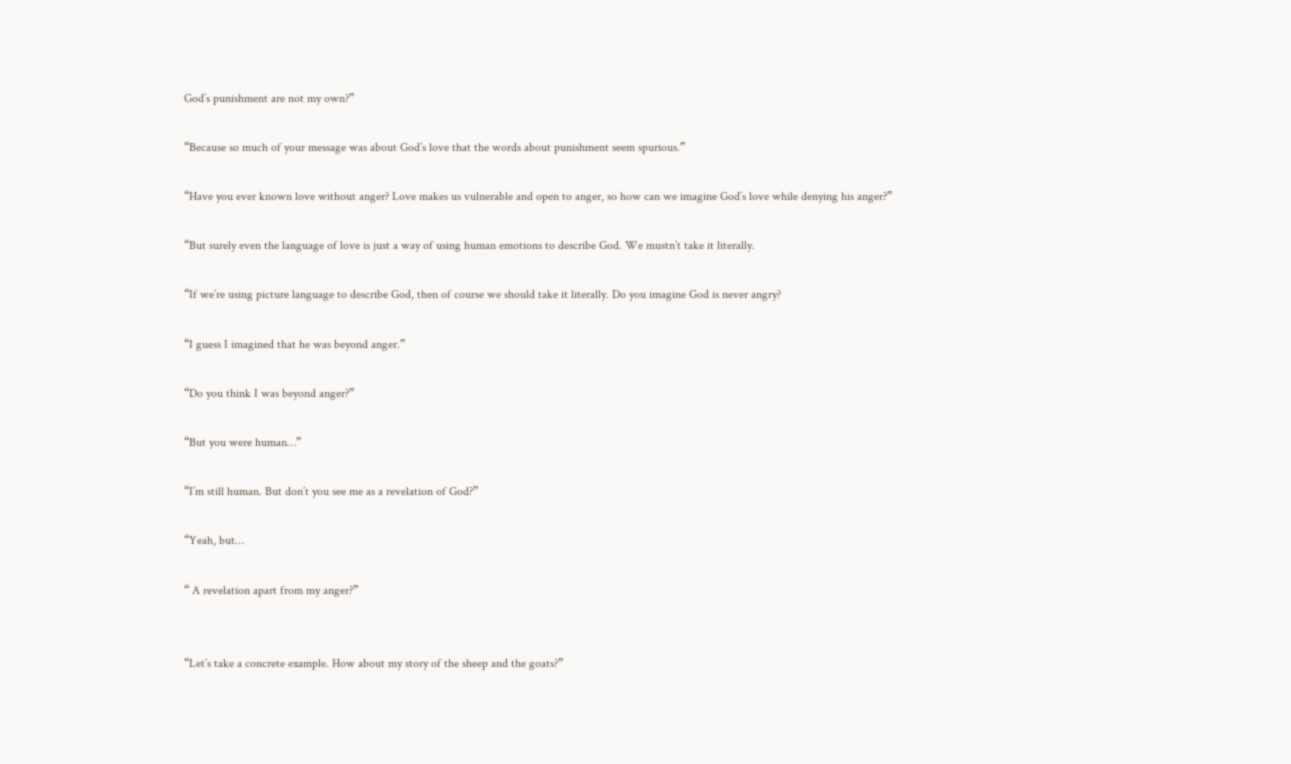God’s punishment are not my own?”

“Because so much of your message was about God’s love that the words about punishment seem spurious.”

“Have you ever known love without anger? Love makes us vulnerable and open to anger, so how can we imagine God’s love while denying his anger?”

“But surely even the language of love is just a way of using human emotions to describe God. We mustn’t take it literally.

“If we’re using picture language to describe God, then of course we should take it literally. Do you imagine God is never angry?

“I guess I imagined that he was beyond anger.”

“Do you think I was beyond anger?”

“But you were human…”

“I’m still human. But don’t you see me as a revelation of God?”

“Yeah, but…

“ A revelation apart from my anger?”


“Let’s take a concrete example. How about my story of the sheep and the goats?”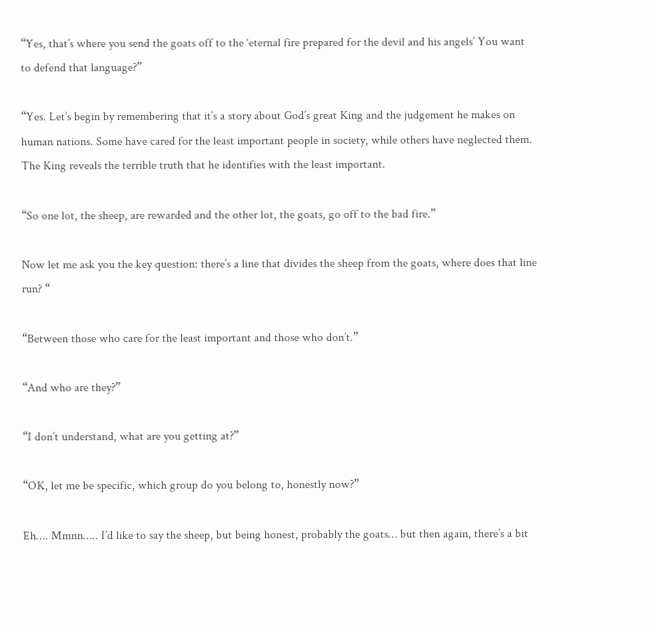“Yes, that’s where you send the goats off to the ‘eternal fire prepared for the devil and his angels’ You want to defend that language?”

“Yes. Let’s begin by remembering that it’s a story about God’s great King and the judgement he makes on human nations. Some have cared for the least important people in society, while others have neglected them. The King reveals the terrible truth that he identifies with the least important.

“So one lot, the sheep, are rewarded and the other lot, the goats, go off to the bad fire.”

Now let me ask you the key question: there’s a line that divides the sheep from the goats, where does that line run? “

“Between those who care for the least important and those who don’t.”

“And who are they?”

“I don’t understand, what are you getting at?”

“OK, let me be specific, which group do you belong to, honestly now?”

Eh…. Mmnn….. I’d like to say the sheep, but being honest, probably the goats… but then again, there’s a bit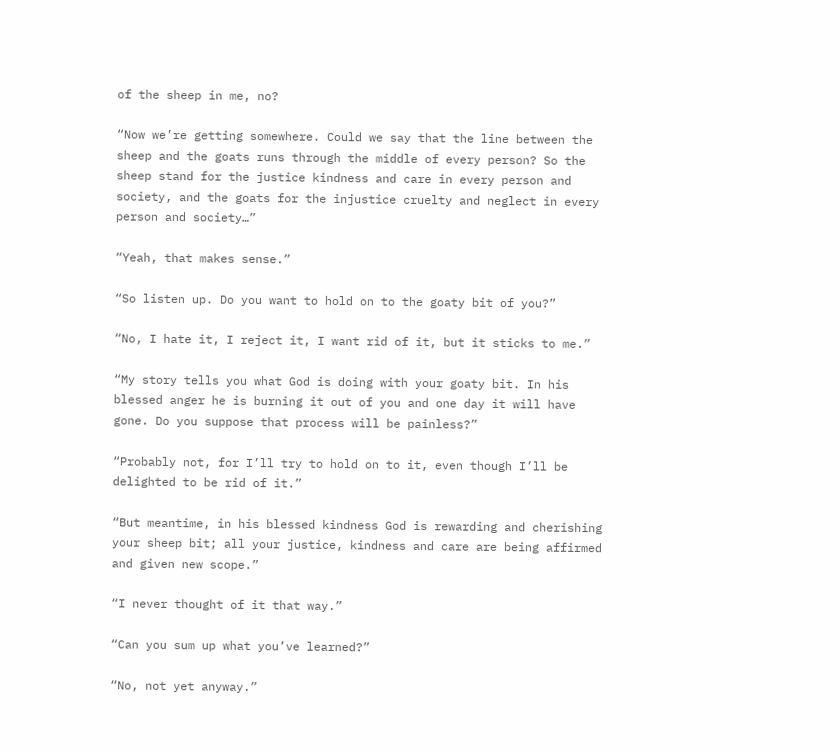of the sheep in me, no?

“Now we’re getting somewhere. Could we say that the line between the sheep and the goats runs through the middle of every person? So the sheep stand for the justice kindness and care in every person and society, and the goats for the injustice cruelty and neglect in every person and society…”

“Yeah, that makes sense.”

“So listen up. Do you want to hold on to the goaty bit of you?”

“No, I hate it, I reject it, I want rid of it, but it sticks to me.”

“My story tells you what God is doing with your goaty bit. In his blessed anger he is burning it out of you and one day it will have gone. Do you suppose that process will be painless?”

“Probably not, for I’ll try to hold on to it, even though I’ll be delighted to be rid of it.”

“But meantime, in his blessed kindness God is rewarding and cherishing your sheep bit; all your justice, kindness and care are being affirmed and given new scope.”

“I never thought of it that way.”

“Can you sum up what you’ve learned?”

“No, not yet anyway.”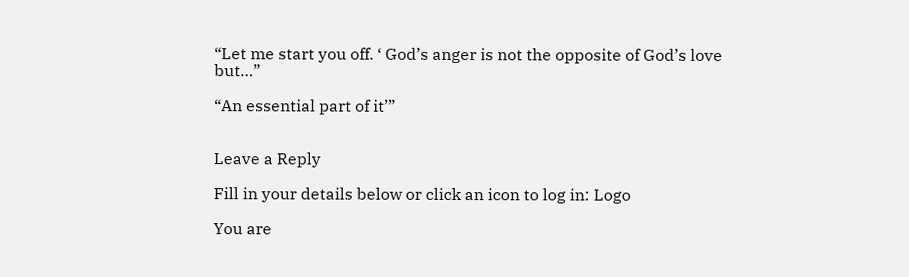“Let me start you off. ‘ God’s anger is not the opposite of God’s love but…”

“An essential part of it’”


Leave a Reply

Fill in your details below or click an icon to log in: Logo

You are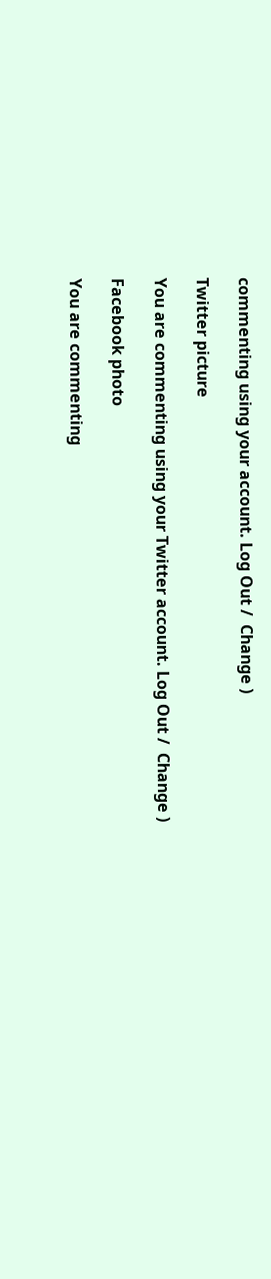commenting using your account. Log Out /  Change )

Twitter picture

You are commenting using your Twitter account. Log Out /  Change )

Facebook photo

You are commenting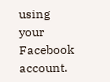using your Facebook account.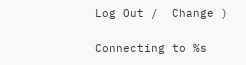Log Out /  Change )

Connecting to %s